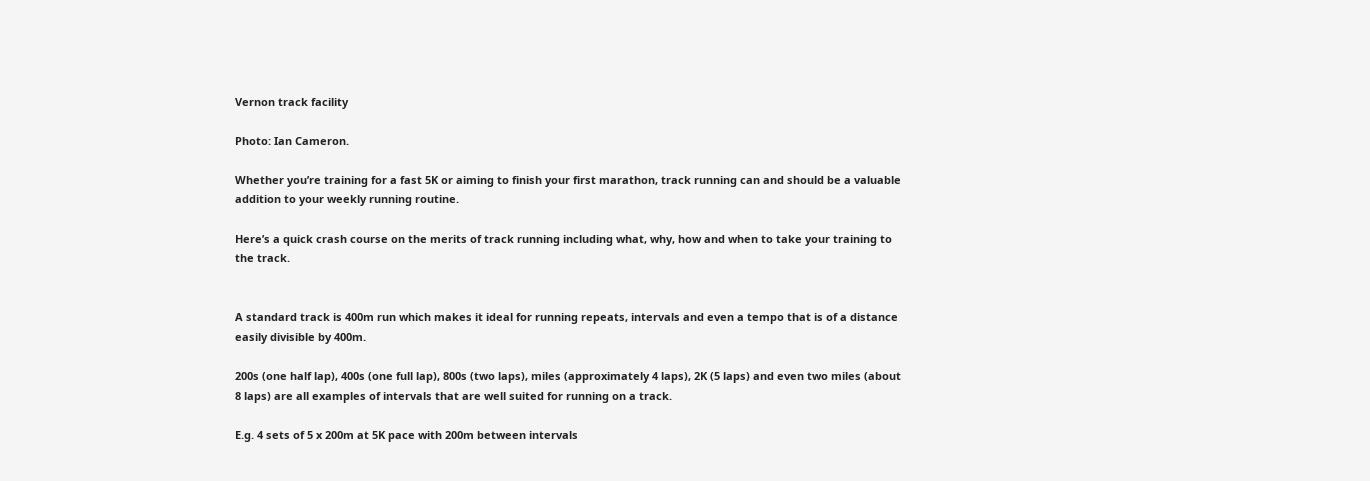Vernon track facility

Photo: Ian Cameron.

Whether you’re training for a fast 5K or aiming to finish your first marathon, track running can and should be a valuable addition to your weekly running routine.

Here’s a quick crash course on the merits of track running including what, why, how and when to take your training to the track.


A standard track is 400m run which makes it ideal for running repeats, intervals and even a tempo that is of a distance easily divisible by 400m.

200s (one half lap), 400s (one full lap), 800s (two laps), miles (approximately 4 laps), 2K (5 laps) and even two miles (about 8 laps) are all examples of intervals that are well suited for running on a track.

E.g. 4 sets of 5 x 200m at 5K pace with 200m between intervals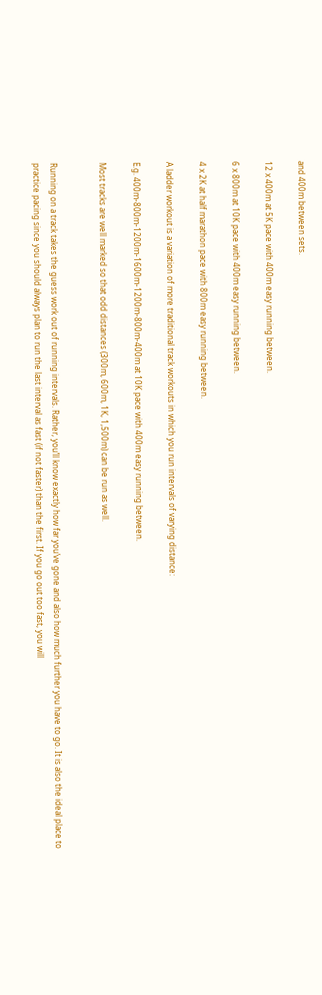and 400m between sets.

12 x 400m at 5K pace with 400m easy running between.

6 x 800m at 10K pace with 400m easy running between.

4 x 2K at half marathon pace with 800m easy running between.

A ladder workout is a variation of more traditional track workouts in which you run intervals of varying distance:

E.g. 400m-800m-1200m-1600m-1200m-800m-400m at 10K pace with 400m easy running between.

Most tracks are well marked so that odd distances (300m, 600m, 1K, 1,500m) can be run as well.


Running on a track takes the guess work out of running intervals. Rather, you’ll know exactly how far you’ve gone and also how much further you have to go. It is also the ideal place to practice pacing since you should always plan to run the last interval as fast (if not faster) than the first. If you go out too fast, you will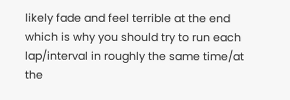likely fade and feel terrible at the end which is why you should try to run each lap/interval in roughly the same time/at the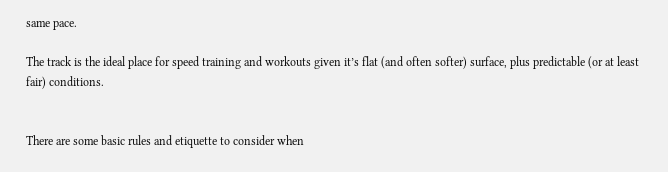same pace.

The track is the ideal place for speed training and workouts given it’s flat (and often softer) surface, plus predictable (or at least fair) conditions.


There are some basic rules and etiquette to consider when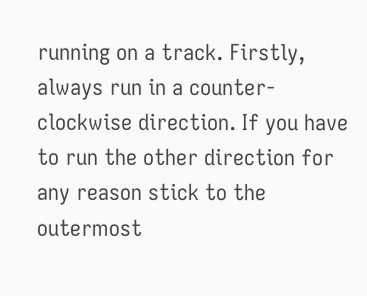running on a track. Firstly, always run in a counter-clockwise direction. If you have to run the other direction for any reason stick to the outermost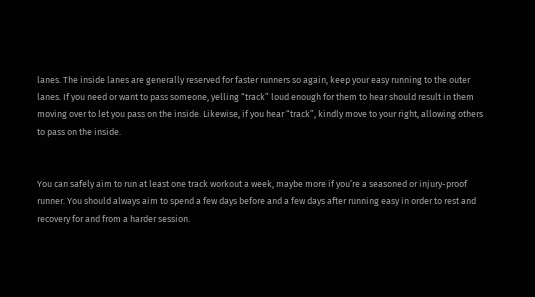lanes. The inside lanes are generally reserved for faster runners so again, keep your easy running to the outer lanes. If you need or want to pass someone, yelling “track” loud enough for them to hear should result in them moving over to let you pass on the inside. Likewise, if you hear “track”, kindly move to your right, allowing others to pass on the inside.


You can safely aim to run at least one track workout a week, maybe more if you’re a seasoned or injury-proof runner. You should always aim to spend a few days before and a few days after running easy in order to rest and recovery for and from a harder session.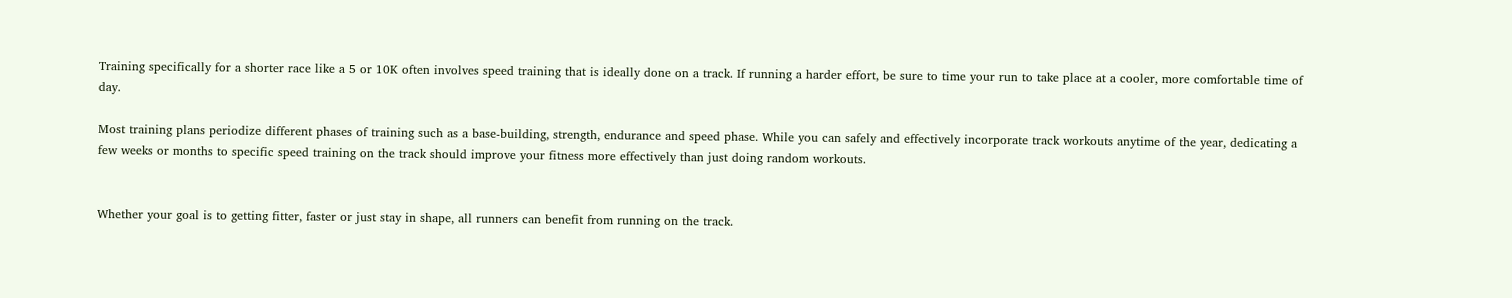Training specifically for a shorter race like a 5 or 10K often involves speed training that is ideally done on a track. If running a harder effort, be sure to time your run to take place at a cooler, more comfortable time of day.

Most training plans periodize different phases of training such as a base-building, strength, endurance and speed phase. While you can safely and effectively incorporate track workouts anytime of the year, dedicating a few weeks or months to specific speed training on the track should improve your fitness more effectively than just doing random workouts.


Whether your goal is to getting fitter, faster or just stay in shape, all runners can benefit from running on the track.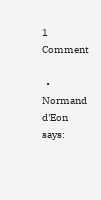1 Comment

  • Normand d'Eon says: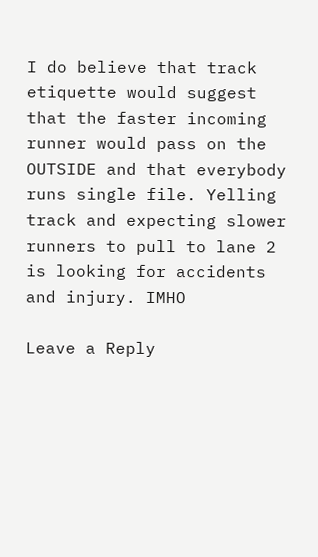I do believe that track etiquette would suggest that the faster incoming runner would pass on the OUTSIDE and that everybody runs single file. Yelling track and expecting slower runners to pull to lane 2 is looking for accidents and injury. IMHO

Leave a Reply